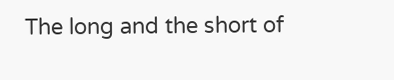The long and the short of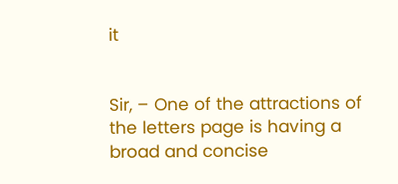it


Sir, – One of the attractions of the letters page is having a broad and concise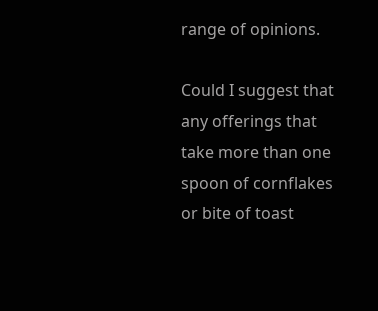range of opinions.

Could I suggest that any offerings that take more than one spoon of cornflakes or bite of toast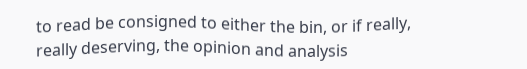to read be consigned to either the bin, or if really, really deserving, the opinion and analysis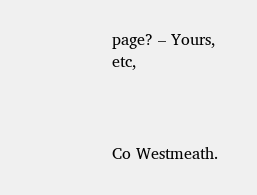page? – Yours, etc,



Co Westmeath.